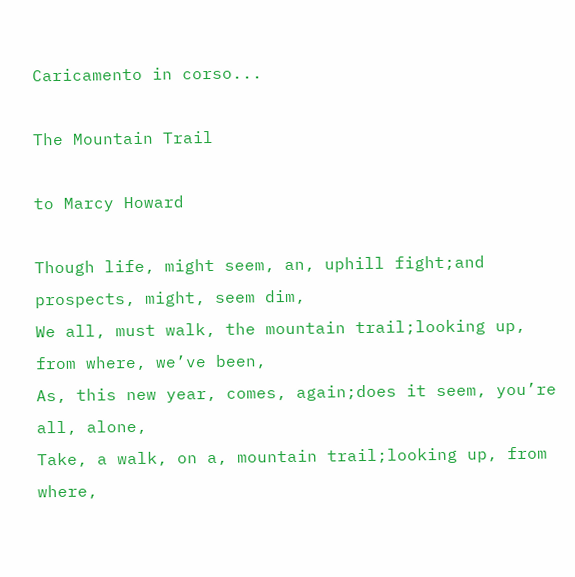Caricamento in corso...

The Mountain Trail

to Marcy Howard

Though life, might seem, an, uphill fight;and prospects, might, seem dim,
We all, must walk, the mountain trail;looking up, from where, we’ve been,
As, this new year, comes, again;does it seem, you’re all, alone,
Take, a walk, on a, mountain trail;looking up, from where,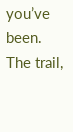you’ve been.
The trail,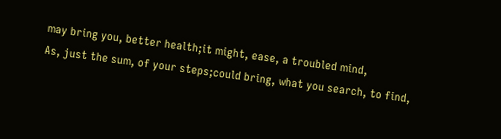may bring you, better health;it might, ease, a troubled mind,
As, just the sum, of your steps;could bring, what you search, to find,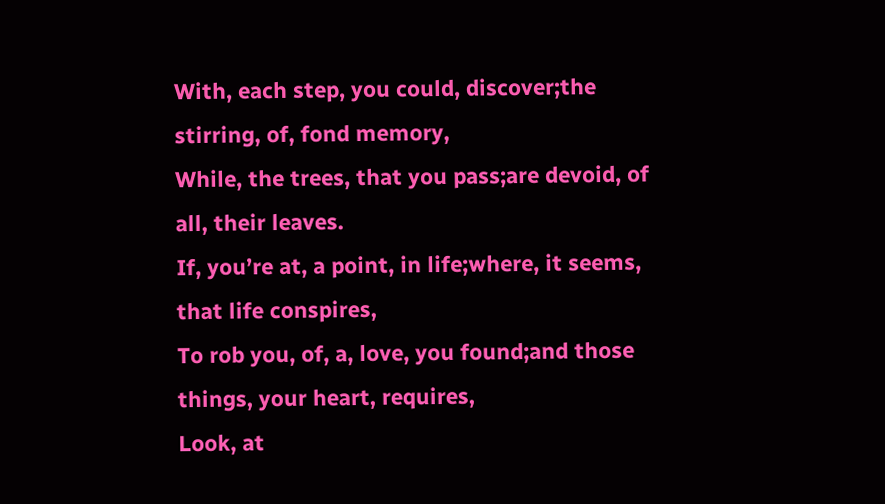With, each step, you could, discover;the stirring, of, fond memory,
While, the trees, that you pass;are devoid, of all, their leaves.
If, you’re at, a point, in life;where, it seems, that life conspires,
To rob you, of, a, love, you found;and those things, your heart, requires,
Look, at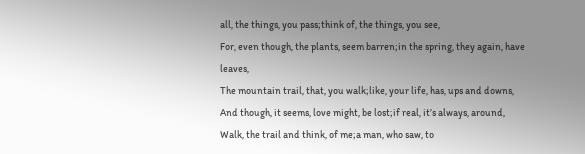all, the things, you pass;think of, the things, you see,
For, even though, the plants, seem barren;in the spring, they again, have leaves,
The mountain trail, that, you walk;like, your life, has, ups and downs,
And though, it seems, love might, be lost;if real, it’s always, around,
Walk, the trail and think, of me;a man, who saw, to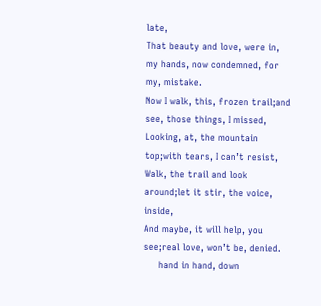late,
That beauty and love, were in, my hands, now condemned, for my, mistake.
Now I walk, this, frozen trail;and see, those things, I missed,
Looking, at, the mountain top;with tears, I can’t resist,
Walk, the trail and look around;let it stir, the voice, inside,
And maybe, it will help, you see;real love, won’t be, denied.
     hand in hand, down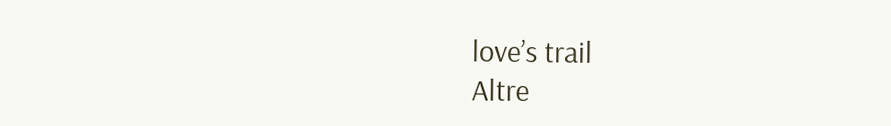love’s trail
Altre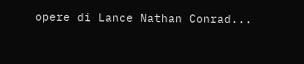opere di Lance Nathan Conrad...